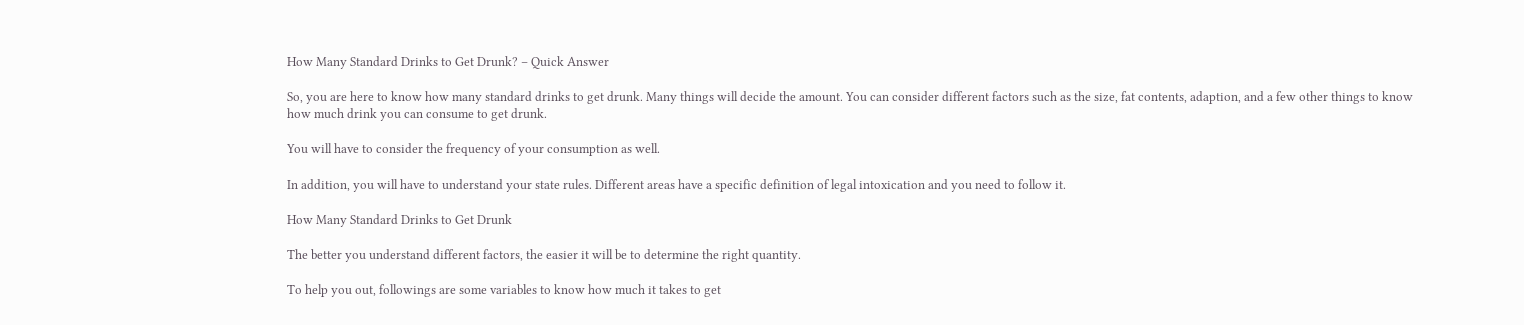How Many Standard Drinks to Get Drunk? – Quick Answer

So, you are here to know how many standard drinks to get drunk. Many things will decide the amount. You can consider different factors such as the size, fat contents, adaption, and a few other things to know how much drink you can consume to get drunk.

You will have to consider the frequency of your consumption as well.

In addition, you will have to understand your state rules. Different areas have a specific definition of legal intoxication and you need to follow it.

How Many Standard Drinks to Get Drunk

The better you understand different factors, the easier it will be to determine the right quantity.

To help you out, followings are some variables to know how much it takes to get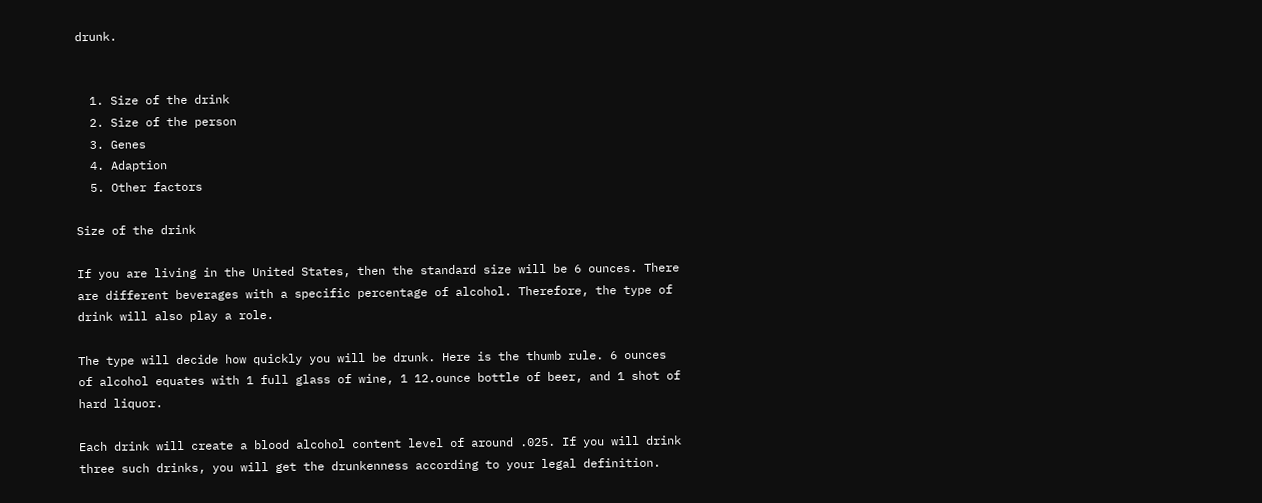drunk.


  1. Size of the drink
  2. Size of the person
  3. Genes
  4. Adaption
  5. Other factors

Size of the drink

If you are living in the United States, then the standard size will be 6 ounces. There are different beverages with a specific percentage of alcohol. Therefore, the type of drink will also play a role.

The type will decide how quickly you will be drunk. Here is the thumb rule. 6 ounces of alcohol equates with 1 full glass of wine, 1 12.ounce bottle of beer, and 1 shot of hard liquor.

Each drink will create a blood alcohol content level of around .025. If you will drink three such drinks, you will get the drunkenness according to your legal definition.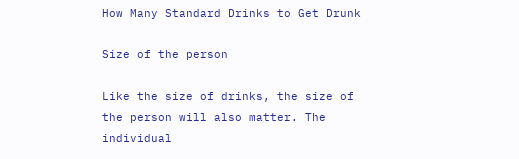How Many Standard Drinks to Get Drunk

Size of the person

Like the size of drinks, the size of the person will also matter. The individual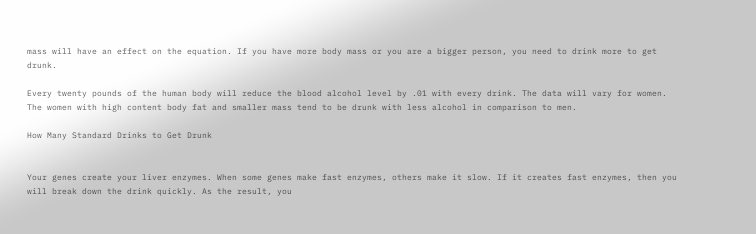mass will have an effect on the equation. If you have more body mass or you are a bigger person, you need to drink more to get drunk.

Every twenty pounds of the human body will reduce the blood alcohol level by .01 with every drink. The data will vary for women. The women with high content body fat and smaller mass tend to be drunk with less alcohol in comparison to men.

How Many Standard Drinks to Get Drunk


Your genes create your liver enzymes. When some genes make fast enzymes, others make it slow. If it creates fast enzymes, then you will break down the drink quickly. As the result, you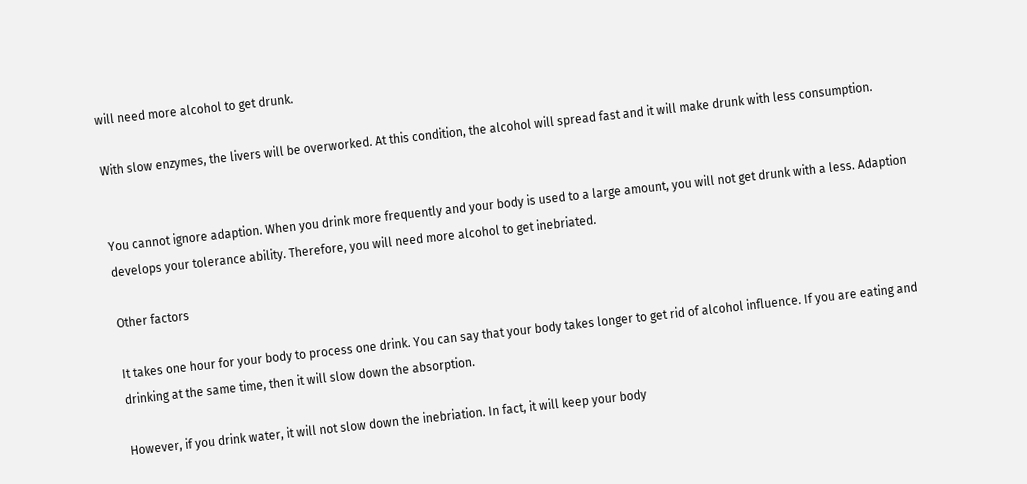will need more alcohol to get drunk.

With slow enzymes, the livers will be overworked. At this condition, the alcohol will spread fast and it will make drunk with less consumption.


You cannot ignore adaption. When you drink more frequently and your body is used to a large amount, you will not get drunk with a less. Adaption develops your tolerance ability. Therefore, you will need more alcohol to get inebriated.

Other factors

It takes one hour for your body to process one drink. You can say that your body takes longer to get rid of alcohol influence. If you are eating and drinking at the same time, then it will slow down the absorption.

However, if you drink water, it will not slow down the inebriation. In fact, it will keep your body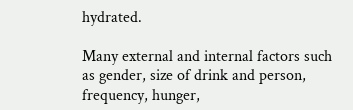hydrated.

Many external and internal factors such as gender, size of drink and person, frequency, hunger,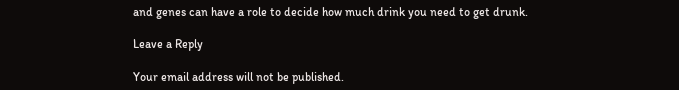and genes can have a role to decide how much drink you need to get drunk.

Leave a Reply

Your email address will not be published.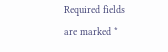Required fields are marked *